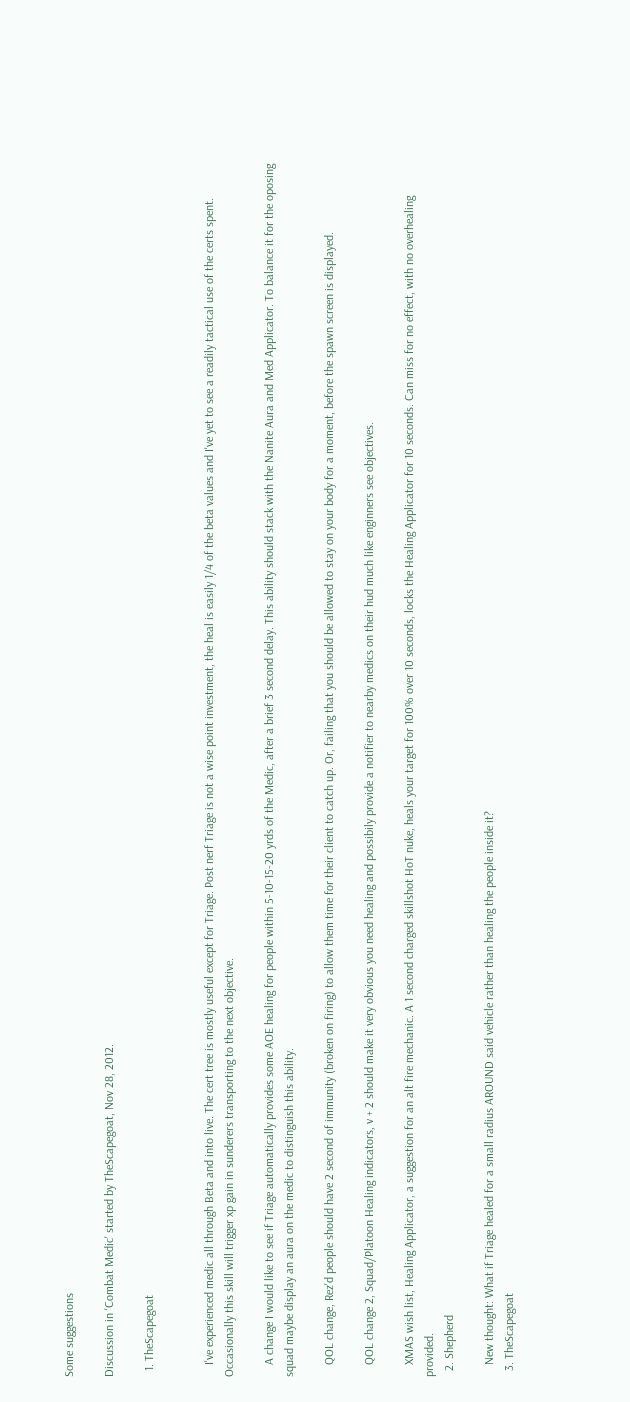Some suggestions

Discussion in 'Combat Medic' started by TheScapegoat, Nov 28, 2012.

  1. TheScapegoat


    I've experienced medic all through Beta and into live. The cert tree is mostly useful except for Triage. Post nerf Triage is not a wise point investment, the heal is easily 1/4 of the beta values and I've yet to see a readily tactical use of the certs spent. Occasionally this skill will trigger xp gain in sunderers transporting to the next objective.

    A change I would like to see if Triage automatically provides some AOE healing for people within 5-10-15-20 yrds of the Medic, after a brief 3 second delay. This ability should stack with the Nanite Aura and Med Applicator. To balance it for the oposing squad maybe display an aura on the medic to distinguish this ability.

    QOL change, Rez'd people should have 2 second of immunity (broken on firing) to allow them time for their client to catch up. Or, failing that you should be allowed to stay on your body for a moment, before the spawn screen is displayed.

    QOL change 2, Squad/Platoon Healing indicators, v + 2 should make it very obvious you need healing and possibily provide a notifier to nearby medics on their hud much like enginners see objectives.

    XMAS wish list, Healing Applicator, a suggestion for an alt fire mechanic. A 1 second charged skillshot HoT nuke, heals your target for 100% over 10 seconds, locks the Healing Applicator for 10 seconds. Can miss for no effect, with no overhealing provided.
  2. Shepherd

    New thought: What if Triage healed for a small radius AROUND said vehicle rather than healing the people inside it?
  3. TheScapegoat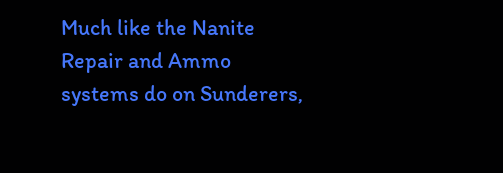Much like the Nanite Repair and Ammo systems do on Sunderers,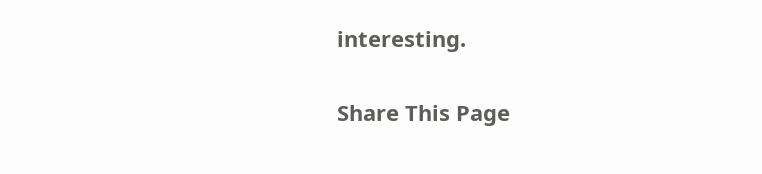interesting.

Share This Page